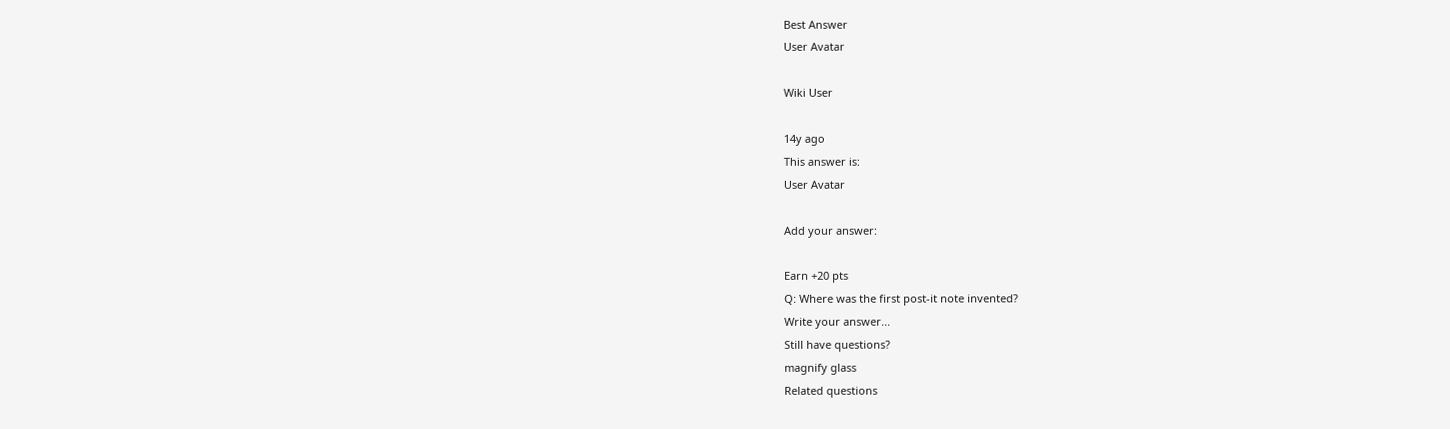Best Answer
User Avatar

Wiki User

14y ago
This answer is:
User Avatar

Add your answer:

Earn +20 pts
Q: Where was the first post-it note invented?
Write your answer...
Still have questions?
magnify glass
Related questions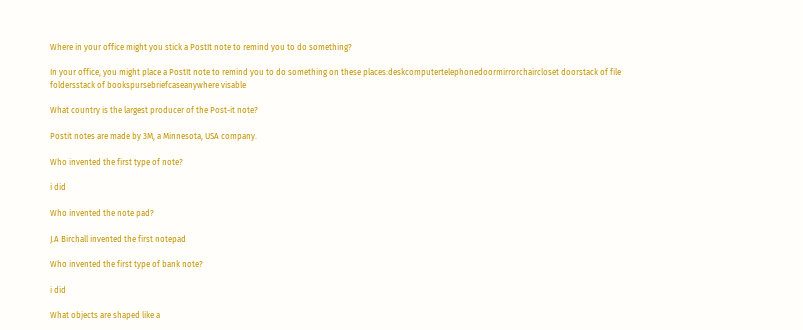Where in your office might you stick a PostIt note to remind you to do something?

In your office, you might place a PostIt note to remind you to do something on these places:deskcomputertelephonedoormirrorchaircloset doorstack of file foldersstack of bookspursebriefcaseanywhere visable

What country is the largest producer of the Post-it note?

Postit notes are made by 3M, a Minnesota, USA company.

Who invented the first type of note?

i did

Who invented the note pad?

J.A Birchall invented the first notepad

Who invented the first type of bank note?

i did

What objects are shaped like a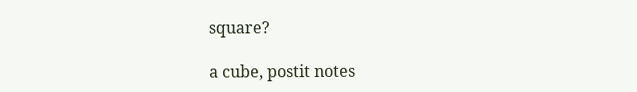square?

a cube, postit notes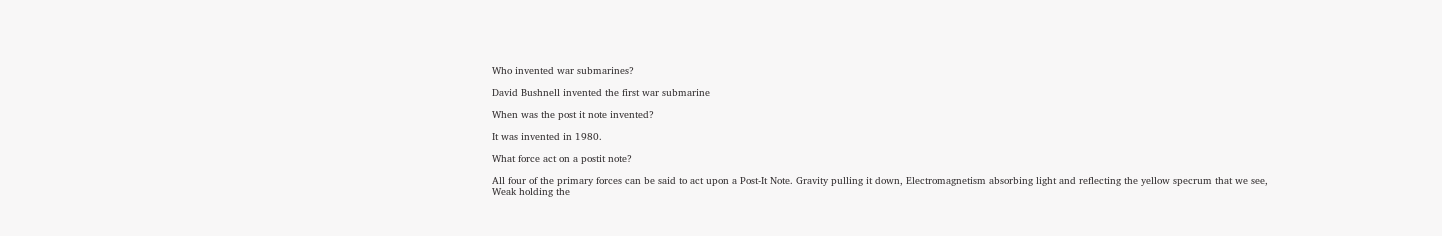Who invented war submarines?

David Bushnell invented the first war submarine

When was the post it note invented?

It was invented in 1980.

What force act on a postit note?

All four of the primary forces can be said to act upon a Post-It Note. Gravity pulling it down, Electromagnetism absorbing light and reflecting the yellow specrum that we see, Weak holding the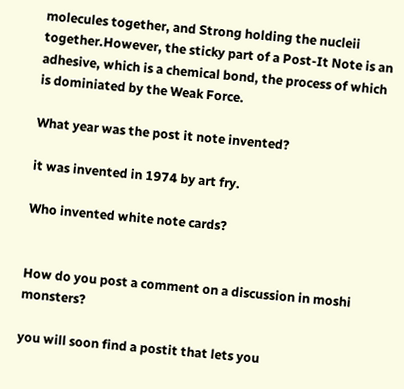molecules together, and Strong holding the nucleii together.However, the sticky part of a Post-It Note is an adhesive, which is a chemical bond, the process of which is dominiated by the Weak Force.

What year was the post it note invented?

it was invented in 1974 by art fry.

Who invented white note cards?


How do you post a comment on a discussion in moshi monsters?

you will soon find a postit that lets you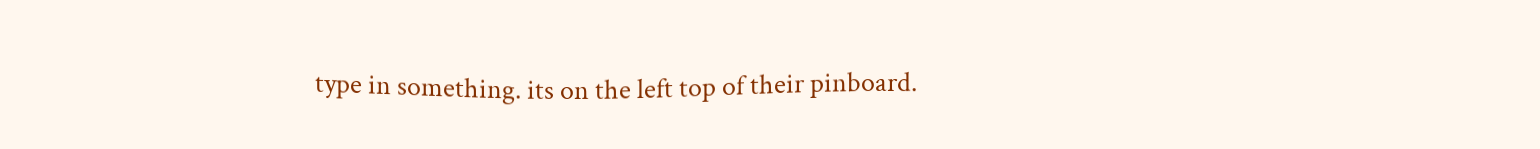type in something. its on the left top of their pinboard.